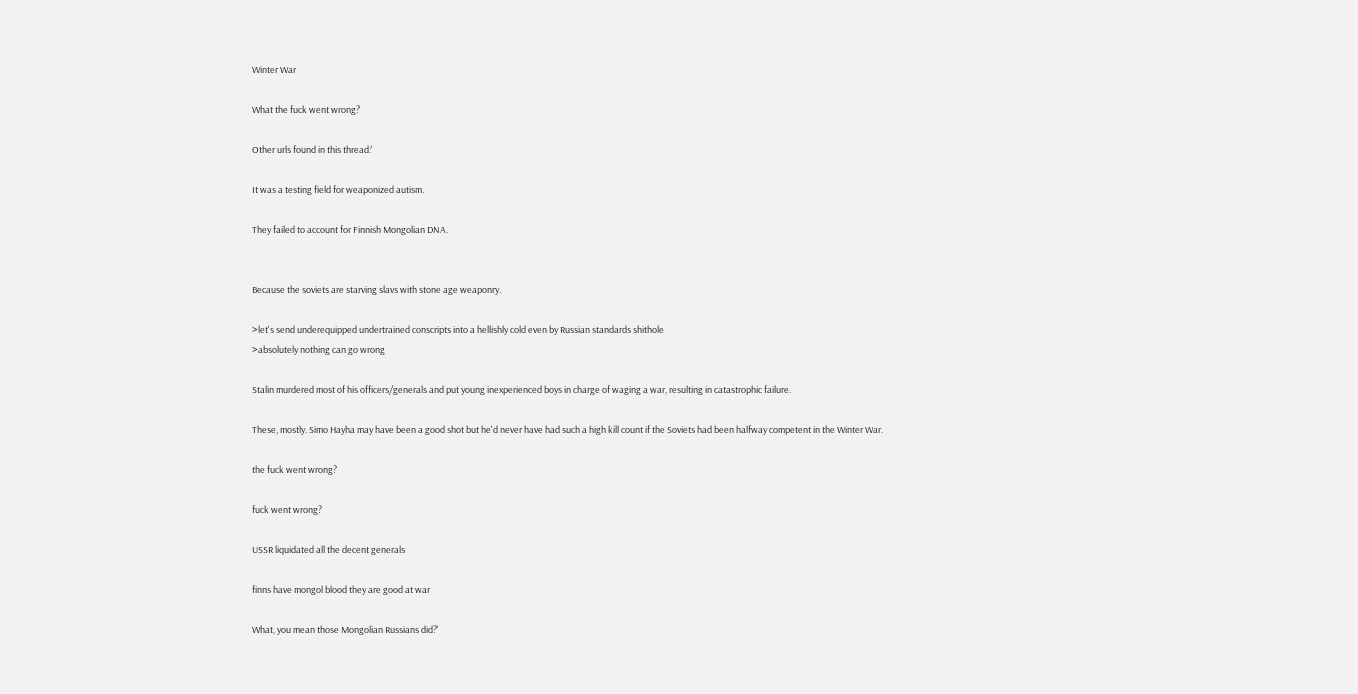Winter War

What the fuck went wrong?

Other urls found in this thread:'

It was a testing field for weaponized autism.

They failed to account for Finnish Mongolian DNA.


Because the soviets are starving slavs with stone age weaponry.

>let's send underequipped undertrained conscripts into a hellishly cold even by Russian standards shithole
>absolutely nothing can go wrong

Stalin murdered most of his officers/generals and put young inexperienced boys in charge of waging a war, resulting in catastrophic failure.

These, mostly. Simo Hayha may have been a good shot but he'd never have had such a high kill count if the Soviets had been halfway competent in the Winter War.

the fuck went wrong?

fuck went wrong?

USSR liquidated all the decent generals

finns have mongol blood they are good at war

What, you mean those Mongolian Russians did?'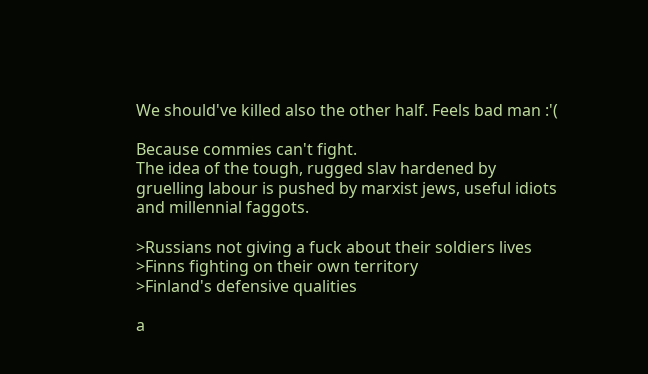We should've killed also the other half. Feels bad man :'(

Because commies can't fight.
The idea of the tough, rugged slav hardened by gruelling labour is pushed by marxist jews, useful idiots and millennial faggots.

>Russians not giving a fuck about their soldiers lives
>Finns fighting on their own territory
>Finland's defensive qualities

a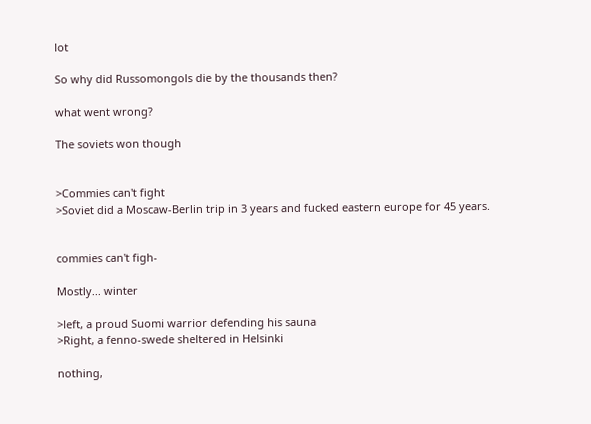lot

So why did Russomongols die by the thousands then?

what went wrong?

The soviets won though


>Commies can't fight
>Soviet did a Moscaw-Berlin trip in 3 years and fucked eastern europe for 45 years.


commies can't figh-

Mostly... winter

>left, a proud Suomi warrior defending his sauna
>Right, a fenno-swede sheltered in Helsinki

nothing,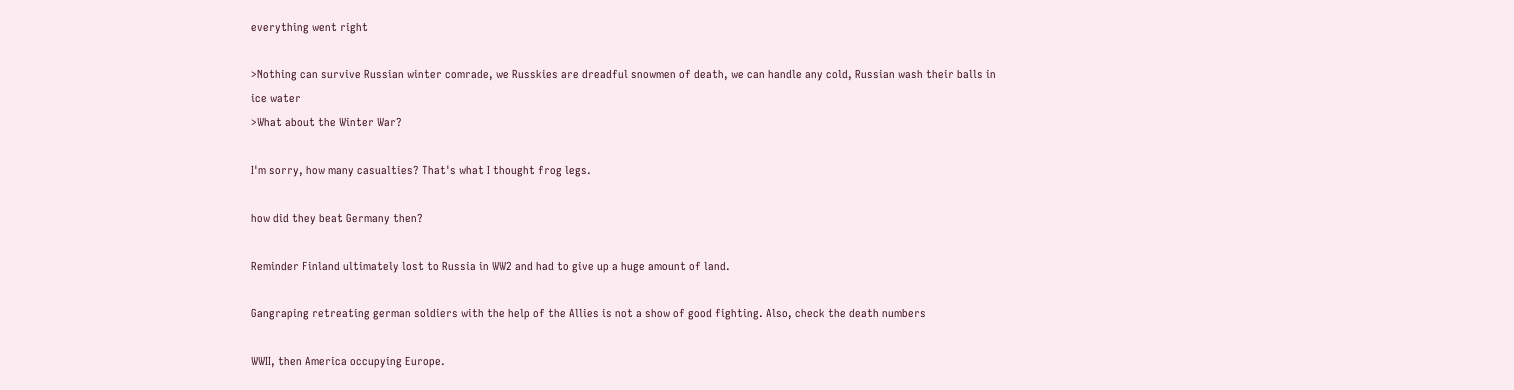everything went right

>Nothing can survive Russian winter comrade, we Russkies are dreadful snowmen of death, we can handle any cold, Russian wash their balls in ice water
>What about the Winter War?

I'm sorry, how many casualties? That's what I thought frog legs.

how did they beat Germany then?

Reminder Finland ultimately lost to Russia in WW2 and had to give up a huge amount of land.

Gangraping retreating german soldiers with the help of the Allies is not a show of good fighting. Also, check the death numbers

WWII, then America occupying Europe.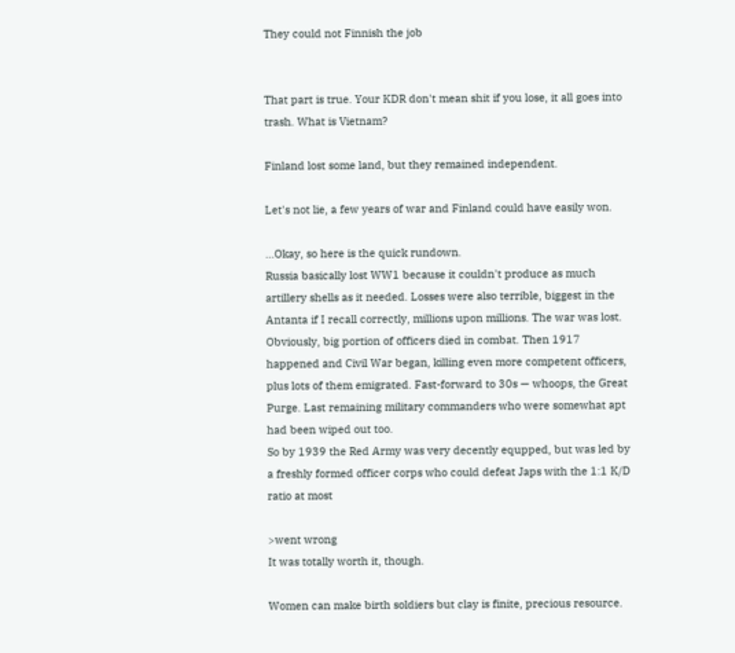They could not Finnish the job


That part is true. Your KDR don't mean shit if you lose, it all goes into trash. What is Vietnam?

Finland lost some land, but they remained independent.

Let's not lie, a few years of war and Finland could have easily won.

...Okay, so here is the quick rundown.
Russia basically lost WW1 because it couldn't produce as much artillery shells as it needed. Losses were also terrible, biggest in the Antanta if I recall correctly, millions upon millions. The war was lost. Obviously, big portion of officers died in combat. Then 1917 happened and Civil War began, killing even more competent officers, plus lots of them emigrated. Fast-forward to 30s — whoops, the Great Purge. Last remaining military commanders who were somewhat apt had been wiped out too.
So by 1939 the Red Army was very decently equpped, but was led by a freshly formed officer corps who could defeat Japs with the 1:1 K/D ratio at most

>went wrong
It was totally worth it, though.

Women can make birth soldiers but clay is finite, precious resource.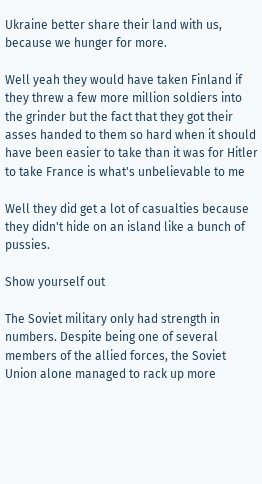Ukraine better share their land with us, because we hunger for more.

Well yeah they would have taken Finland if they threw a few more million soldiers into the grinder but the fact that they got their asses handed to them so hard when it should have been easier to take than it was for Hitler to take France is what's unbelievable to me

Well they did get a lot of casualties because they didn't hide on an island like a bunch of pussies.

Show yourself out

The Soviet military only had strength in numbers. Despite being one of several members of the allied forces, the Soviet Union alone managed to rack up more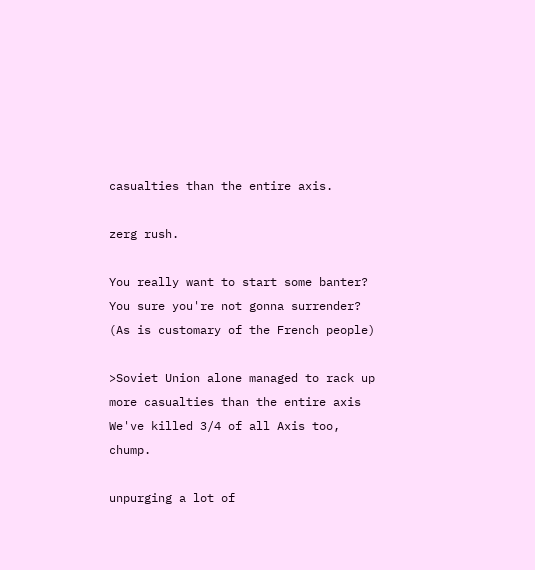casualties than the entire axis.

zerg rush.

You really want to start some banter? You sure you're not gonna surrender? (As is customary of the French people)

>Soviet Union alone managed to rack up more casualties than the entire axis
We've killed 3/4 of all Axis too, chump.

unpurging a lot of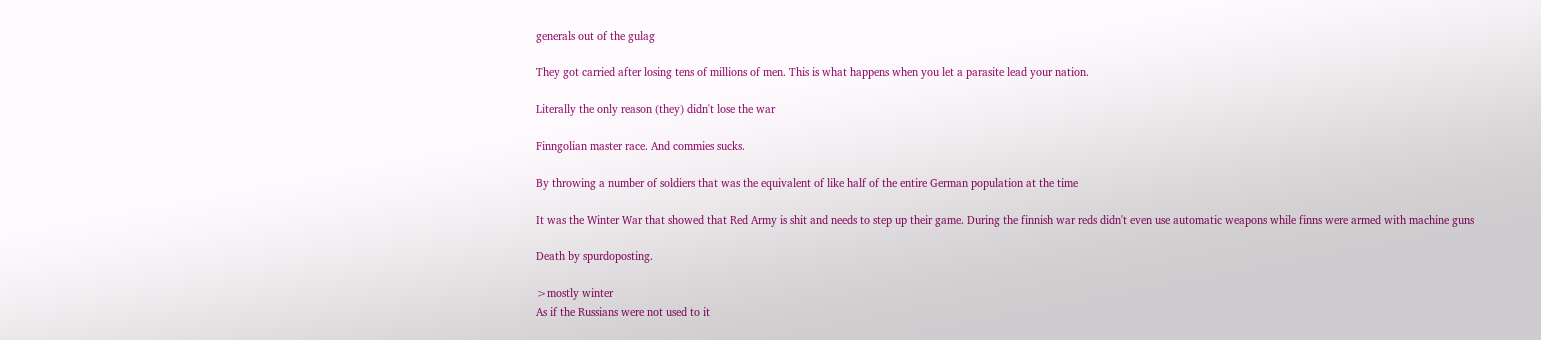generals out of the gulag

They got carried after losing tens of millions of men. This is what happens when you let a parasite lead your nation.

Literally the only reason (they) didn't lose the war

Finngolian master race. And commies sucks.

By throwing a number of soldiers that was the equivalent of like half of the entire German population at the time

It was the Winter War that showed that Red Army is shit and needs to step up their game. During the finnish war reds didn't even use automatic weapons while finns were armed with machine guns

Death by spurdoposting.

>mostly winter
As if the Russians were not used to it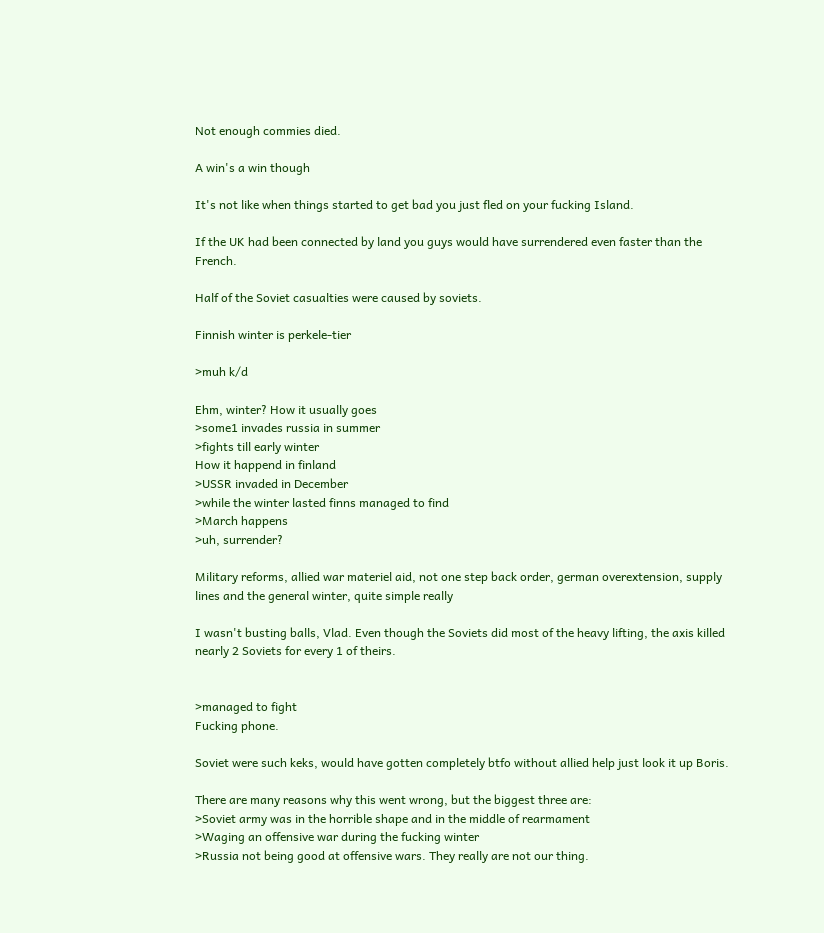Not enough commies died.

A win's a win though

It's not like when things started to get bad you just fled on your fucking Island.

If the UK had been connected by land you guys would have surrendered even faster than the French.

Half of the Soviet casualties were caused by soviets.

Finnish winter is perkele-tier

>muh k/d

Ehm, winter? How it usually goes
>some1 invades russia in summer
>fights till early winter
How it happend in finland
>USSR invaded in December
>while the winter lasted finns managed to find
>March happens
>uh, surrender?

Military reforms, allied war materiel aid, not one step back order, german overextension, supply lines and the general winter, quite simple really

I wasn't busting balls, Vlad. Even though the Soviets did most of the heavy lifting, the axis killed nearly 2 Soviets for every 1 of theirs.


>managed to fight
Fucking phone.

Soviet were such keks, would have gotten completely btfo without allied help just look it up Boris.

There are many reasons why this went wrong, but the biggest three are:
>Soviet army was in the horrible shape and in the middle of rearmament
>Waging an offensive war during the fucking winter
>Russia not being good at offensive wars. They really are not our thing.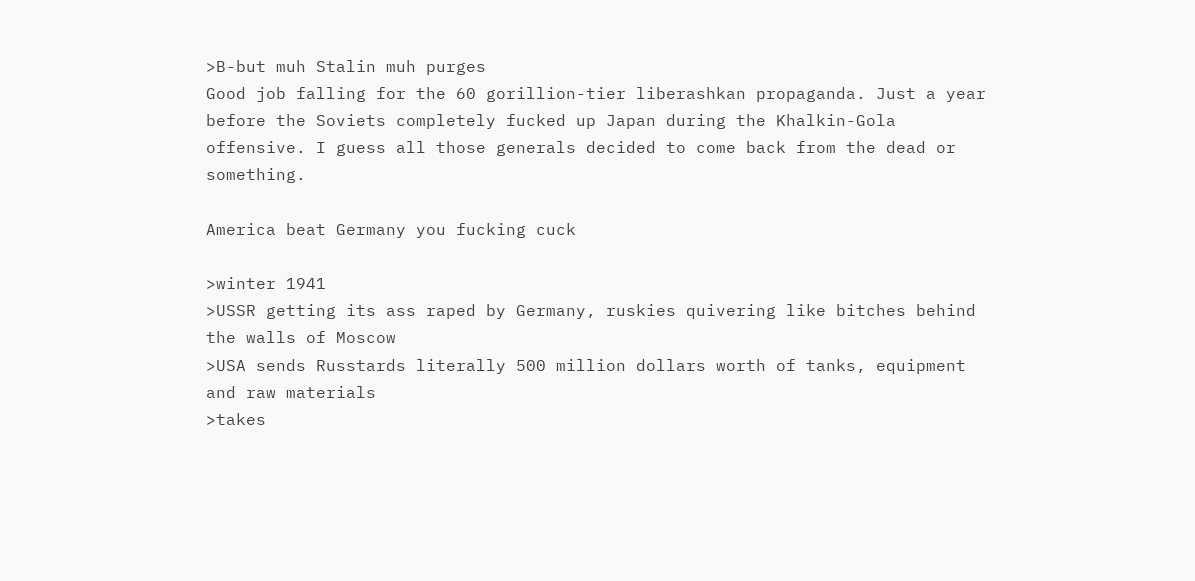>B-but muh Stalin muh purges
Good job falling for the 60 gorillion-tier liberashkan propaganda. Just a year before the Soviets completely fucked up Japan during the Khalkin-Gola offensive. I guess all those generals decided to come back from the dead or something.

America beat Germany you fucking cuck

>winter 1941
>USSR getting its ass raped by Germany, ruskies quivering like bitches behind the walls of Moscow
>USA sends Russtards literally 500 million dollars worth of tanks, equipment and raw materials
>takes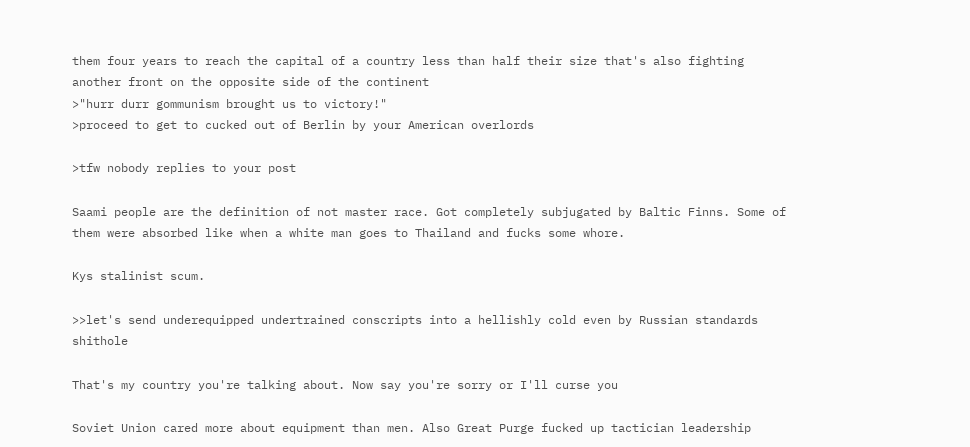them four years to reach the capital of a country less than half their size that's also fighting another front on the opposite side of the continent
>"hurr durr gommunism brought us to victory!"
>proceed to get to cucked out of Berlin by your American overlords

>tfw nobody replies to your post

Saami people are the definition of not master race. Got completely subjugated by Baltic Finns. Some of them were absorbed like when a white man goes to Thailand and fucks some whore.

Kys stalinist scum.

>>let's send underequipped undertrained conscripts into a hellishly cold even by Russian standards shithole

That's my country you're talking about. Now say you're sorry or I'll curse you

Soviet Union cared more about equipment than men. Also Great Purge fucked up tactician leadership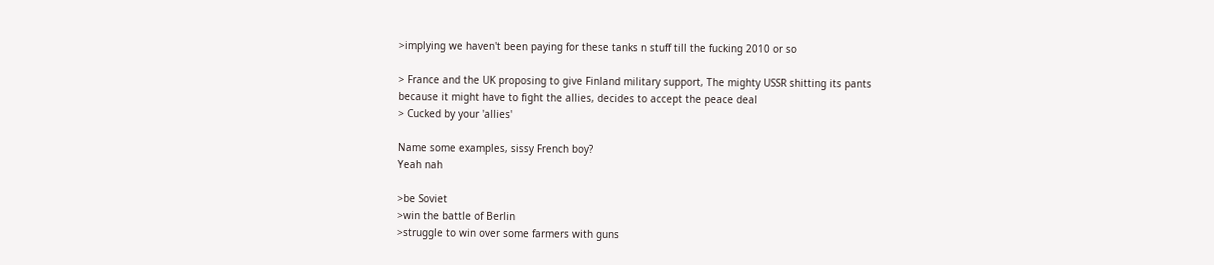>implying we haven't been paying for these tanks n stuff till the fucking 2010 or so

> France and the UK proposing to give Finland military support, The mighty USSR shitting its pants because it might have to fight the allies, decides to accept the peace deal
> Cucked by your 'allies'

Name some examples, sissy French boy?
Yeah nah

>be Soviet
>win the battle of Berlin
>struggle to win over some farmers with guns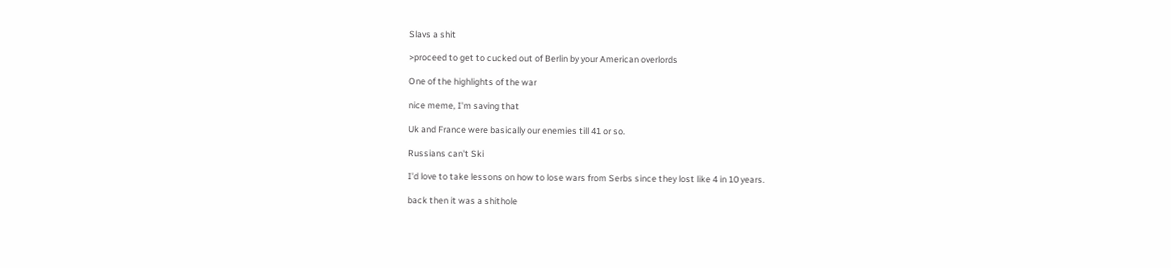Slavs a shit

>proceed to get to cucked out of Berlin by your American overlords

One of the highlights of the war

nice meme, I'm saving that

Uk and France were basically our enemies till 41 or so.

Russians can't Ski

I'd love to take lessons on how to lose wars from Serbs since they lost like 4 in 10 years.

back then it was a shithole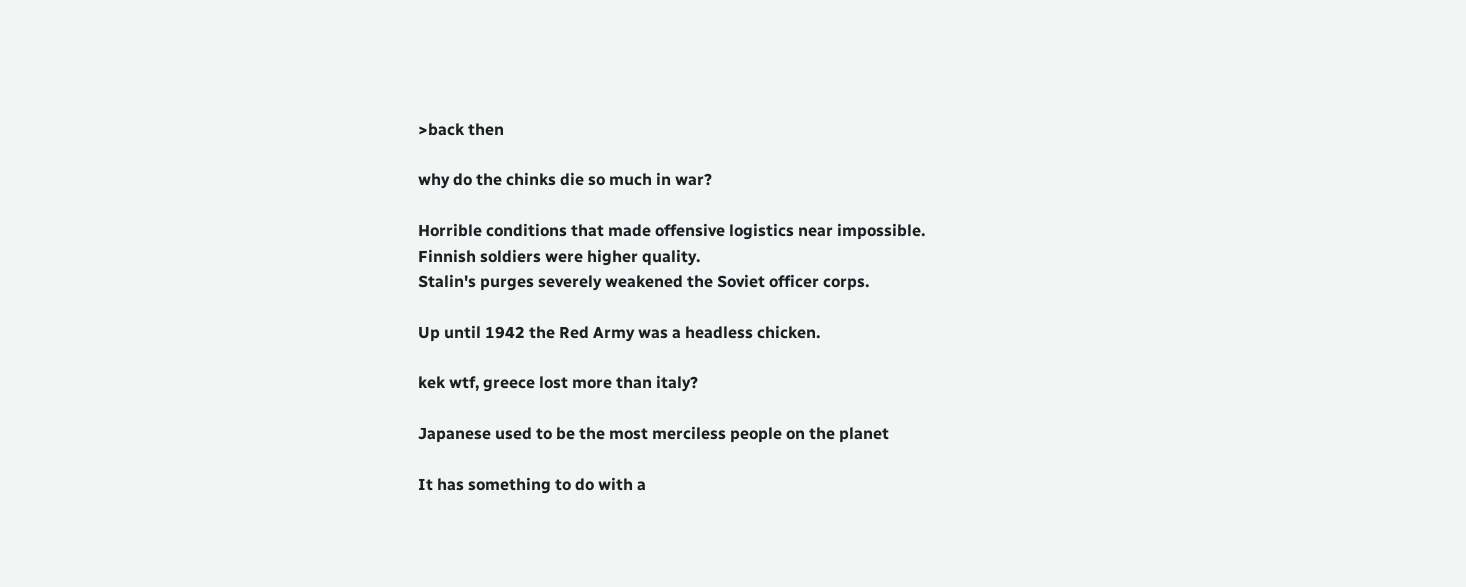>back then

why do the chinks die so much in war?

Horrible conditions that made offensive logistics near impossible.
Finnish soldiers were higher quality.
Stalin's purges severely weakened the Soviet officer corps.

Up until 1942 the Red Army was a headless chicken.

kek wtf, greece lost more than italy?

Japanese used to be the most merciless people on the planet

It has something to do with a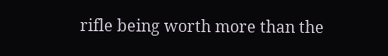rifle being worth more than the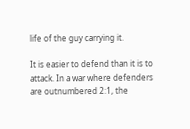life of the guy carrying it.

It is easier to defend than it is to attack. In a war where defenders are outnumbered 2:1, the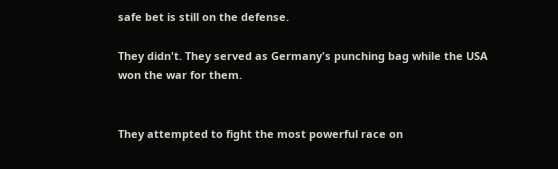safe bet is still on the defense.

They didn't. They served as Germany's punching bag while the USA won the war for them.


They attempted to fight the most powerful race on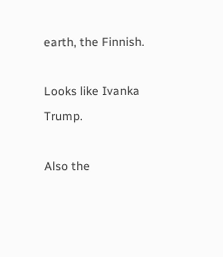earth, the Finnish.

Looks like Ivanka Trump.

Also the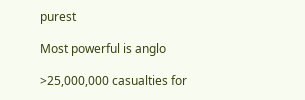purest

Most powerful is anglo

>25,000,000 casualties for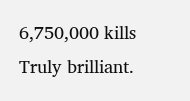6,750,000 kills
Truly brilliant.